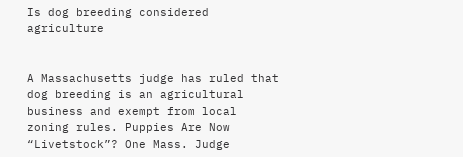Is dog breeding considered agriculture


A Massachusetts judge has ruled that dog breeding is an agricultural business and exempt from local zoning rules. Puppies Are Now “Livetstock”? One Mass. Judge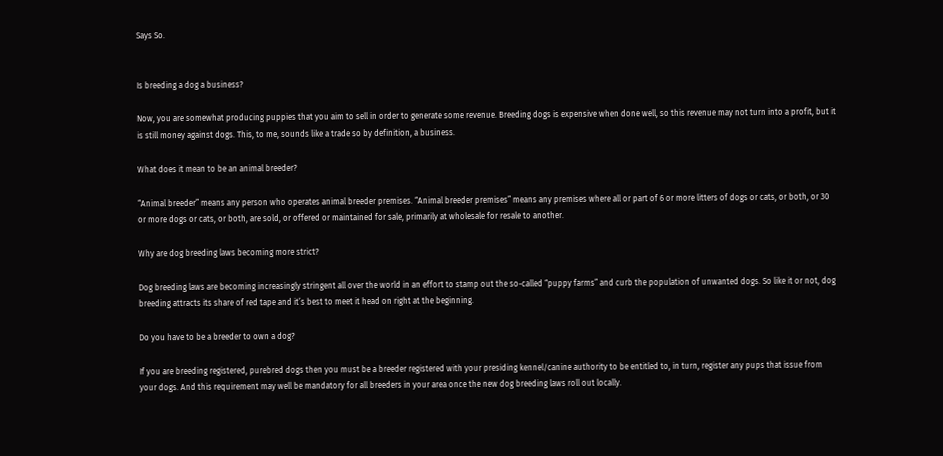Says So.


Is breeding a dog a business?

Now, you are somewhat producing puppies that you aim to sell in order to generate some revenue. Breeding dogs is expensive when done well, so this revenue may not turn into a profit, but it is still money against dogs. This, to me, sounds like a trade so by definition, a business.

What does it mean to be an animal breeder?

“Animal breeder” means any person who operates animal breeder premises. “Animal breeder premises” means any premises where all or part of 6 or more litters of dogs or cats, or both, or 30 or more dogs or cats, or both, are sold, or offered or maintained for sale, primarily at wholesale for resale to another.

Why are dog breeding laws becoming more strict?

Dog breeding laws are becoming increasingly stringent all over the world in an effort to stamp out the so-called “puppy farms” and curb the population of unwanted dogs. So like it or not, dog breeding attracts its share of red tape and it’s best to meet it head on right at the beginning.

Do you have to be a breeder to own a dog?

If you are breeding registered, purebred dogs then you must be a breeder registered with your presiding kennel/canine authority to be entitled to, in turn, register any pups that issue from your dogs. And this requirement may well be mandatory for all breeders in your area once the new dog breeding laws roll out locally.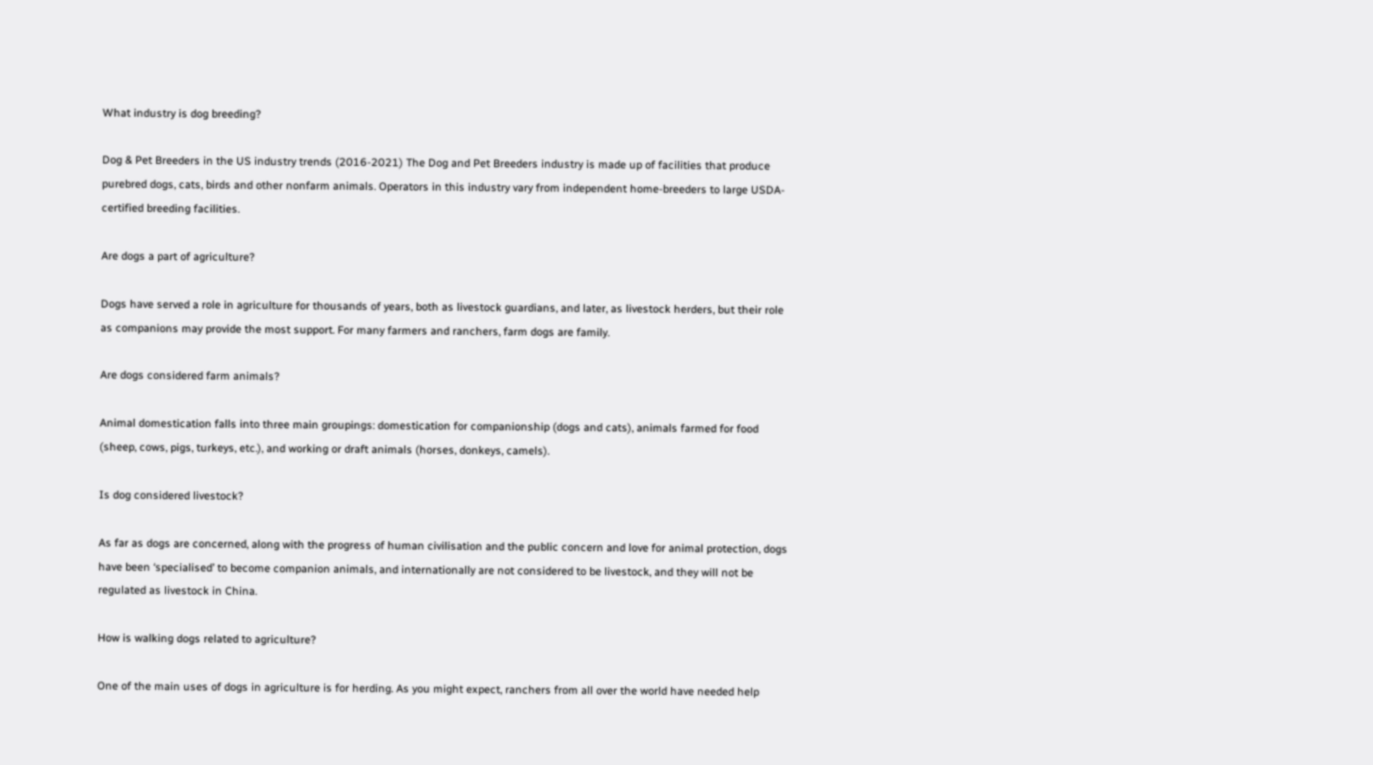What industry is dog breeding?

Dog & Pet Breeders in the US industry trends (2016-2021) The Dog and Pet Breeders industry is made up of facilities that produce purebred dogs, cats, birds and other nonfarm animals. Operators in this industry vary from independent home-breeders to large USDA-certified breeding facilities.

Are dogs a part of agriculture?

Dogs have served a role in agriculture for thousands of years, both as livestock guardians, and later, as livestock herders, but their role as companions may provide the most support. For many farmers and ranchers, farm dogs are family.

Are dogs considered farm animals?

Animal domestication falls into three main groupings: domestication for companionship (dogs and cats), animals farmed for food (sheep, cows, pigs, turkeys, etc.), and working or draft animals (horses, donkeys, camels).

Is dog considered livestock?

As far as dogs are concerned, along with the progress of human civilisation and the public concern and love for animal protection, dogs have been ‘specialised’ to become companion animals, and internationally are not considered to be livestock, and they will not be regulated as livestock in China.

How is walking dogs related to agriculture?

One of the main uses of dogs in agriculture is for herding. As you might expect, ranchers from all over the world have needed help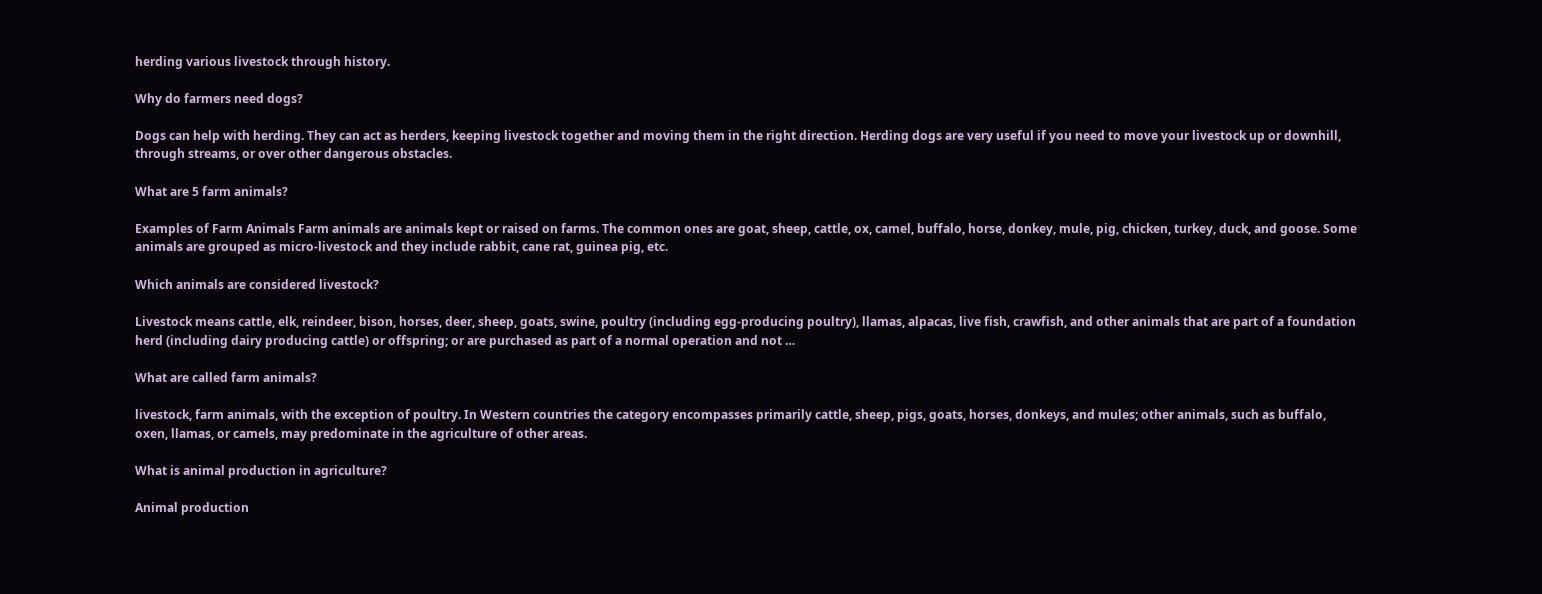herding various livestock through history.

Why do farmers need dogs?

Dogs can help with herding. They can act as herders, keeping livestock together and moving them in the right direction. Herding dogs are very useful if you need to move your livestock up or downhill, through streams, or over other dangerous obstacles.

What are 5 farm animals?

Examples of Farm Animals Farm animals are animals kept or raised on farms. The common ones are goat, sheep, cattle, ox, camel, buffalo, horse, donkey, mule, pig, chicken, turkey, duck, and goose. Some animals are grouped as micro-livestock and they include rabbit, cane rat, guinea pig, etc.

Which animals are considered livestock?

Livestock means cattle, elk, reindeer, bison, horses, deer, sheep, goats, swine, poultry (including egg-producing poultry), llamas, alpacas, live fish, crawfish, and other animals that are part of a foundation herd (including dairy producing cattle) or offspring; or are purchased as part of a normal operation and not …

What are called farm animals?

livestock, farm animals, with the exception of poultry. In Western countries the category encompasses primarily cattle, sheep, pigs, goats, horses, donkeys, and mules; other animals, such as buffalo, oxen, llamas, or camels, may predominate in the agriculture of other areas.

What is animal production in agriculture?

Animal production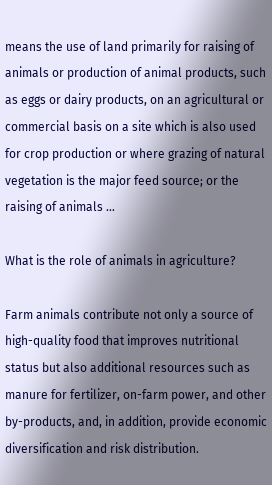means the use of land primarily for raising of animals or production of animal products, such as eggs or dairy products, on an agricultural or commercial basis on a site which is also used for crop production or where grazing of natural vegetation is the major feed source; or the raising of animals …

What is the role of animals in agriculture?

Farm animals contribute not only a source of high-quality food that improves nutritional status but also additional resources such as manure for fertilizer, on-farm power, and other by-products, and, in addition, provide economic diversification and risk distribution.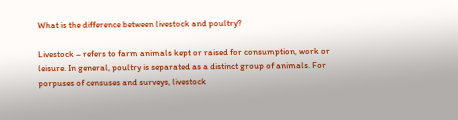What is the difference between livestock and poultry?

Livestock – refers to farm animals kept or raised for consumption, work or leisure. In general, poultry is separated as a distinct group of animals. For porpuses of censuses and surveys, livestock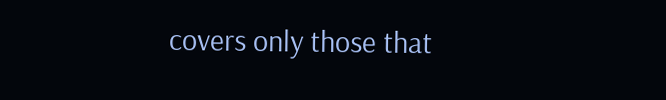covers only those that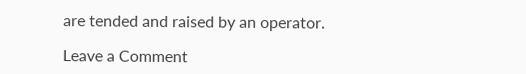are tended and raised by an operator.

Leave a Comment